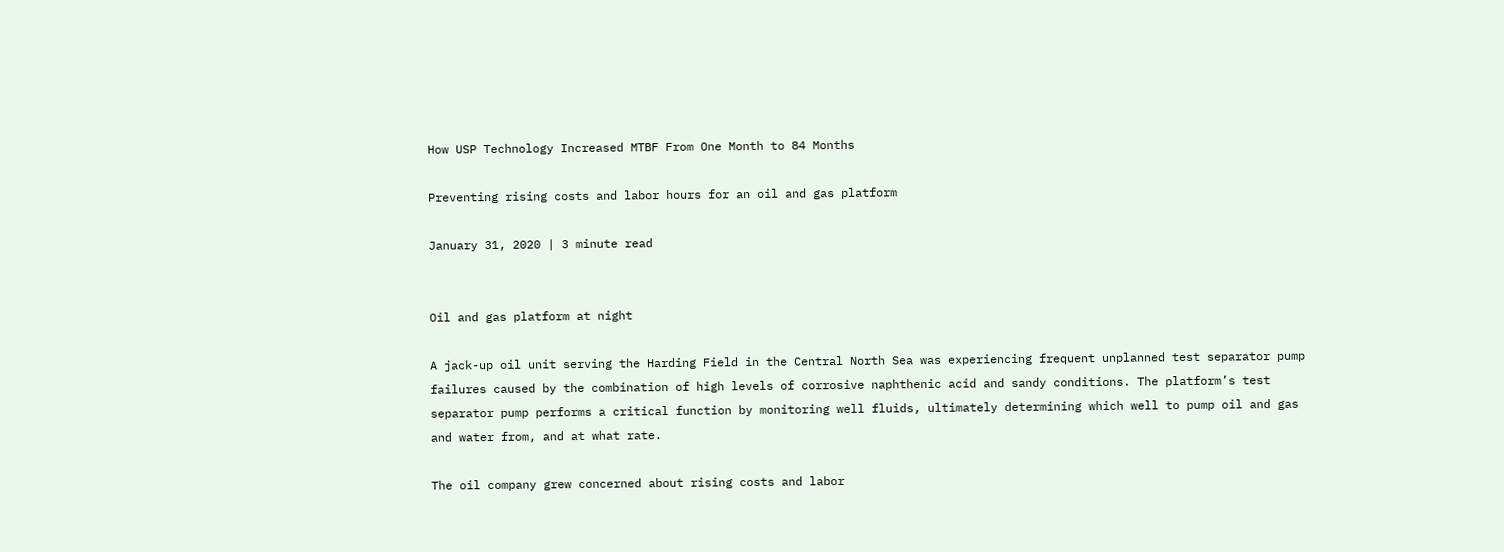How USP Technology Increased MTBF From One Month to 84 Months

Preventing rising costs and labor hours for an oil and gas platform

January 31, 2020 | 3 minute read


Oil and gas platform at night

A jack-up oil unit serving the Harding Field in the Central North Sea was experiencing frequent unplanned test separator pump failures caused by the combination of high levels of corrosive naphthenic acid and sandy conditions. The platform’s test separator pump performs a critical function by monitoring well fluids, ultimately determining which well to pump oil and gas and water from, and at what rate.

The oil company grew concerned about rising costs and labor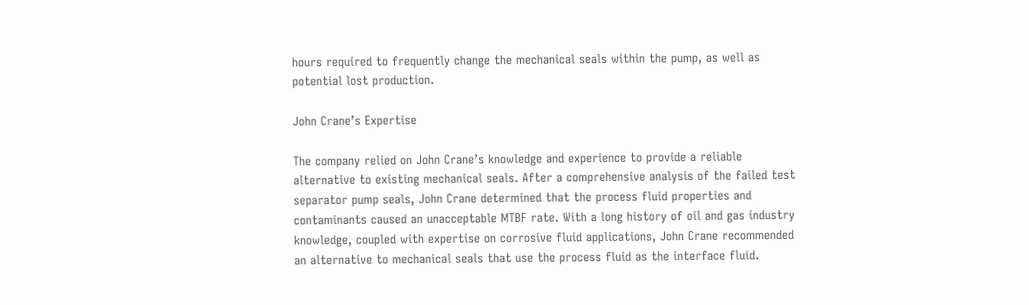hours required to frequently change the mechanical seals within the pump, as well as potential lost production.

John Crane’s Expertise

The company relied on John Crane’s knowledge and experience to provide a reliable alternative to existing mechanical seals. After a comprehensive analysis of the failed test separator pump seals, John Crane determined that the process fluid properties and contaminants caused an unacceptable MTBF rate. With a long history of oil and gas industry knowledge, coupled with expertise on corrosive fluid applications, John Crane recommended an alternative to mechanical seals that use the process fluid as the interface fluid.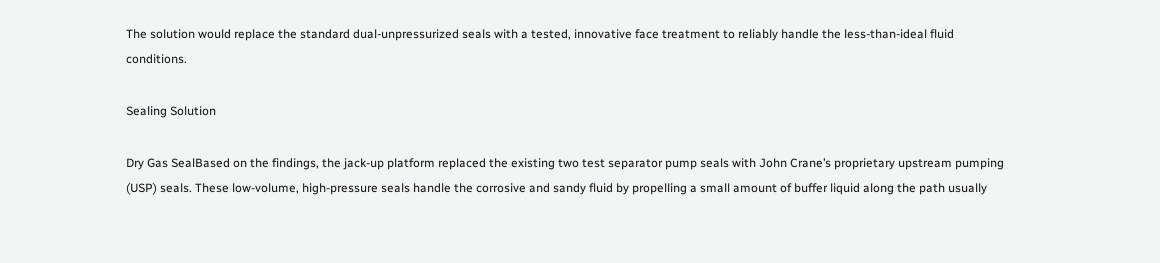The solution would replace the standard dual-unpressurized seals with a tested, innovative face treatment to reliably handle the less-than-ideal fluid conditions.

Sealing Solution

Dry Gas SealBased on the findings, the jack-up platform replaced the existing two test separator pump seals with John Crane’s proprietary upstream pumping (USP) seals. These low-volume, high-pressure seals handle the corrosive and sandy fluid by propelling a small amount of buffer liquid along the path usually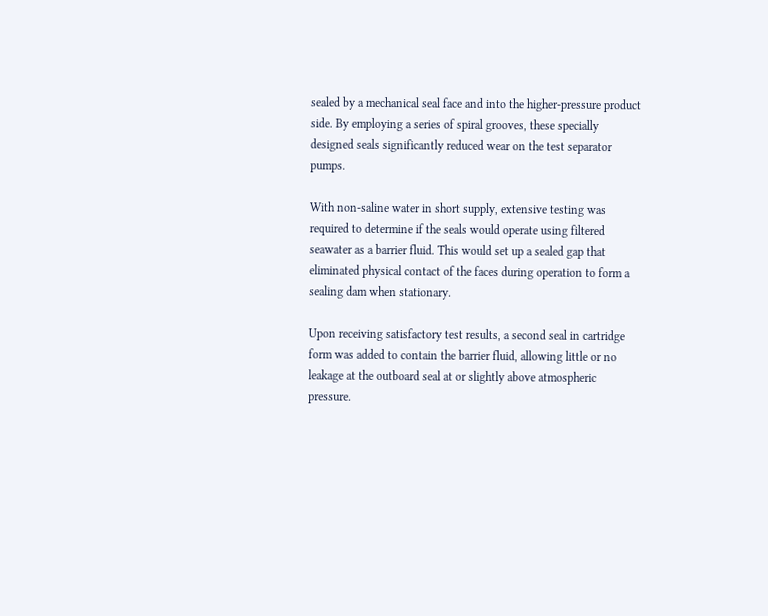sealed by a mechanical seal face and into the higher-pressure product side. By employing a series of spiral grooves, these specially designed seals significantly reduced wear on the test separator pumps.

With non-saline water in short supply, extensive testing was required to determine if the seals would operate using filtered seawater as a barrier fluid. This would set up a sealed gap that eliminated physical contact of the faces during operation to form a sealing dam when stationary.

Upon receiving satisfactory test results, a second seal in cartridge form was added to contain the barrier fluid, allowing little or no leakage at the outboard seal at or slightly above atmospheric pressure.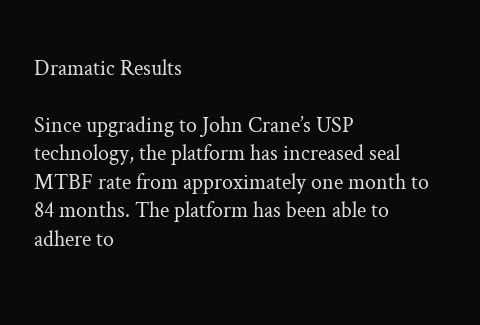Dramatic Results

Since upgrading to John Crane’s USP technology, the platform has increased seal MTBF rate from approximately one month to 84 months. The platform has been able to adhere to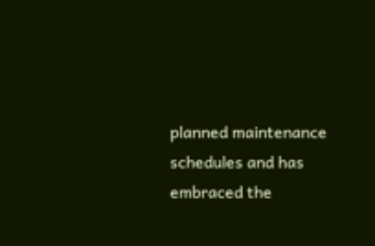planned maintenance schedules and has embraced the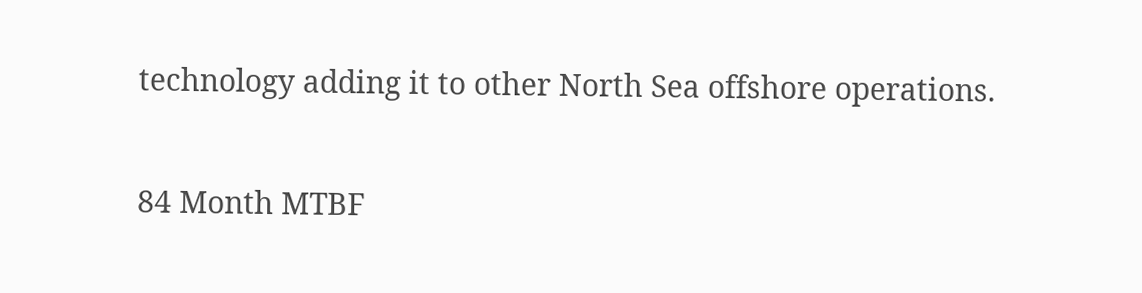technology adding it to other North Sea offshore operations.

84 Month MTBF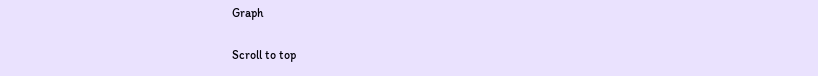Graph

Scroll to top